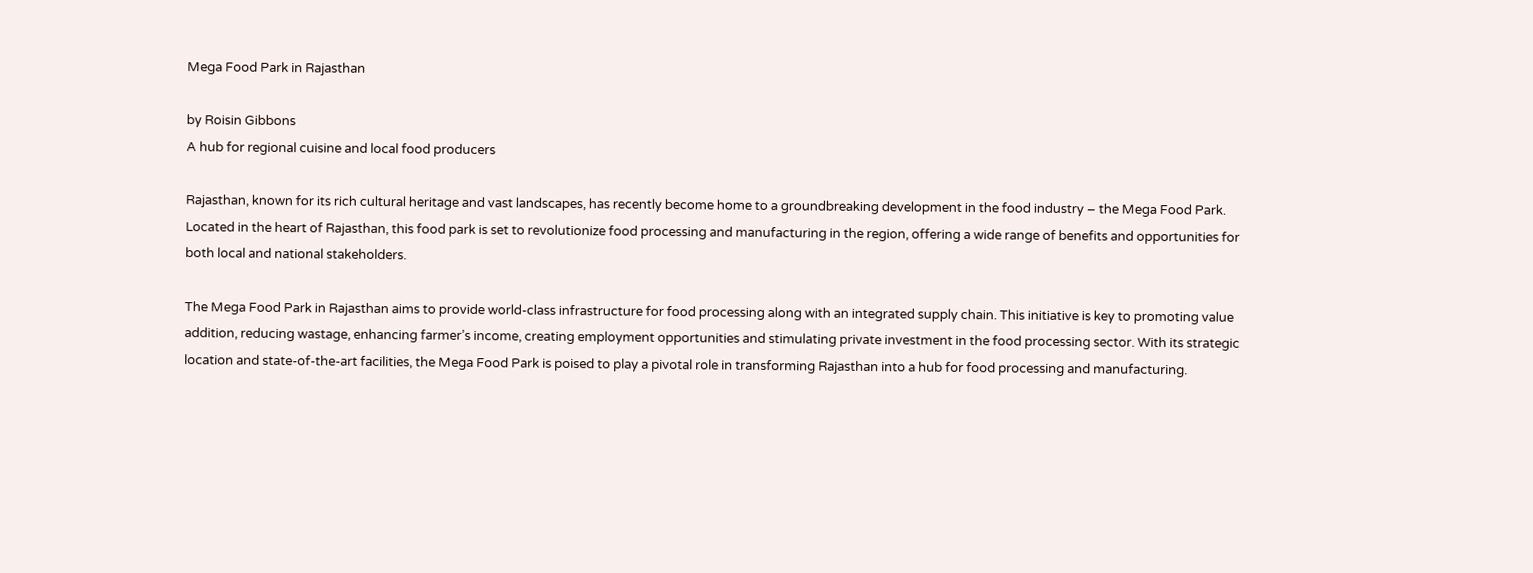Mega Food Park in Rajasthan

by Roisin Gibbons
A hub for regional cuisine and local food producers

Rajasthan, known for its rich cultural heritage and vast landscapes, has recently become home to a groundbreaking development in the food industry – the Mega Food Park. Located in the heart of Rajasthan, this food park is set to revolutionize food processing and manufacturing in the region, offering a wide range of benefits and opportunities for both local and national stakeholders.

The Mega Food Park in Rajasthan aims to provide world-class infrastructure for food processing along with an integrated supply chain. This initiative is key to promoting value addition, reducing wastage, enhancing farmer’s income, creating employment opportunities and stimulating private investment in the food processing sector. With its strategic location and state-of-the-art facilities, the Mega Food Park is poised to play a pivotal role in transforming Rajasthan into a hub for food processing and manufacturing.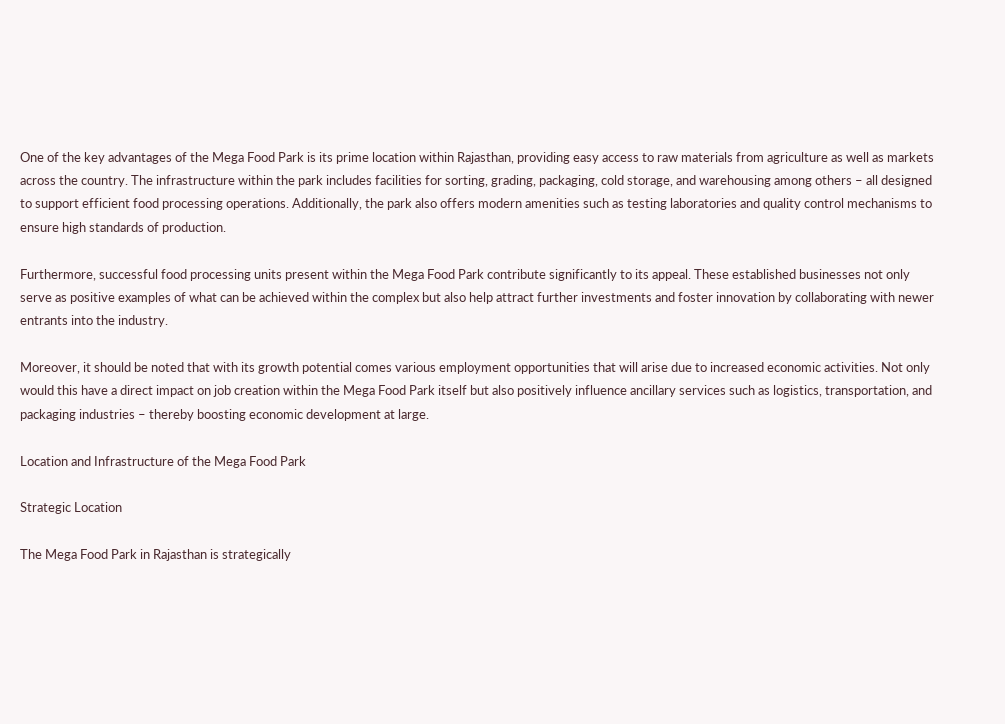One of the key advantages of the Mega Food Park is its prime location within Rajasthan, providing easy access to raw materials from agriculture as well as markets across the country. The infrastructure within the park includes facilities for sorting, grading, packaging, cold storage, and warehousing among others – all designed to support efficient food processing operations. Additionally, the park also offers modern amenities such as testing laboratories and quality control mechanisms to ensure high standards of production.

Furthermore, successful food processing units present within the Mega Food Park contribute significantly to its appeal. These established businesses not only serve as positive examples of what can be achieved within the complex but also help attract further investments and foster innovation by collaborating with newer entrants into the industry.

Moreover, it should be noted that with its growth potential comes various employment opportunities that will arise due to increased economic activities. Not only would this have a direct impact on job creation within the Mega Food Park itself but also positively influence ancillary services such as logistics, transportation, and packaging industries – thereby boosting economic development at large.

Location and Infrastructure of the Mega Food Park

Strategic Location

The Mega Food Park in Rajasthan is strategically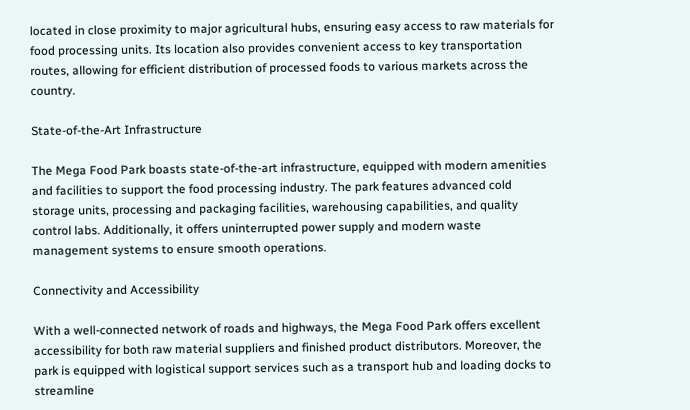located in close proximity to major agricultural hubs, ensuring easy access to raw materials for food processing units. Its location also provides convenient access to key transportation routes, allowing for efficient distribution of processed foods to various markets across the country.

State-of-the-Art Infrastructure

The Mega Food Park boasts state-of-the-art infrastructure, equipped with modern amenities and facilities to support the food processing industry. The park features advanced cold storage units, processing and packaging facilities, warehousing capabilities, and quality control labs. Additionally, it offers uninterrupted power supply and modern waste management systems to ensure smooth operations.

Connectivity and Accessibility

With a well-connected network of roads and highways, the Mega Food Park offers excellent accessibility for both raw material suppliers and finished product distributors. Moreover, the park is equipped with logistical support services such as a transport hub and loading docks to streamline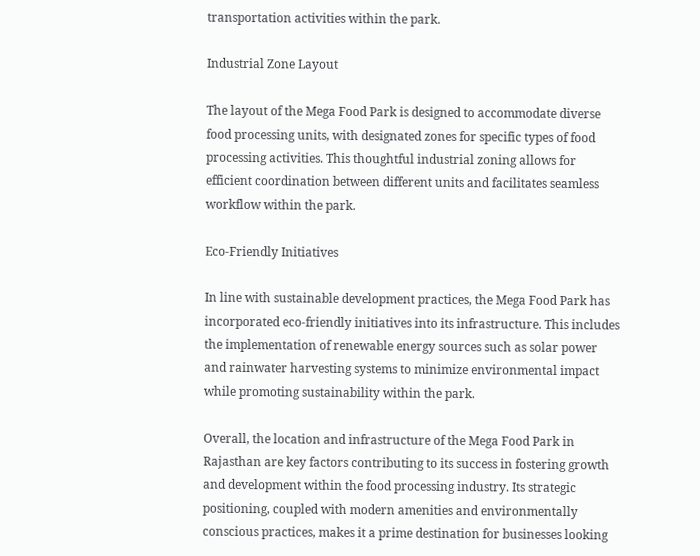transportation activities within the park.

Industrial Zone Layout

The layout of the Mega Food Park is designed to accommodate diverse food processing units, with designated zones for specific types of food processing activities. This thoughtful industrial zoning allows for efficient coordination between different units and facilitates seamless workflow within the park.

Eco-Friendly Initiatives

In line with sustainable development practices, the Mega Food Park has incorporated eco-friendly initiatives into its infrastructure. This includes the implementation of renewable energy sources such as solar power and rainwater harvesting systems to minimize environmental impact while promoting sustainability within the park.

Overall, the location and infrastructure of the Mega Food Park in Rajasthan are key factors contributing to its success in fostering growth and development within the food processing industry. Its strategic positioning, coupled with modern amenities and environmentally conscious practices, makes it a prime destination for businesses looking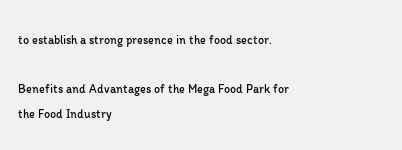to establish a strong presence in the food sector.

Benefits and Advantages of the Mega Food Park for the Food Industry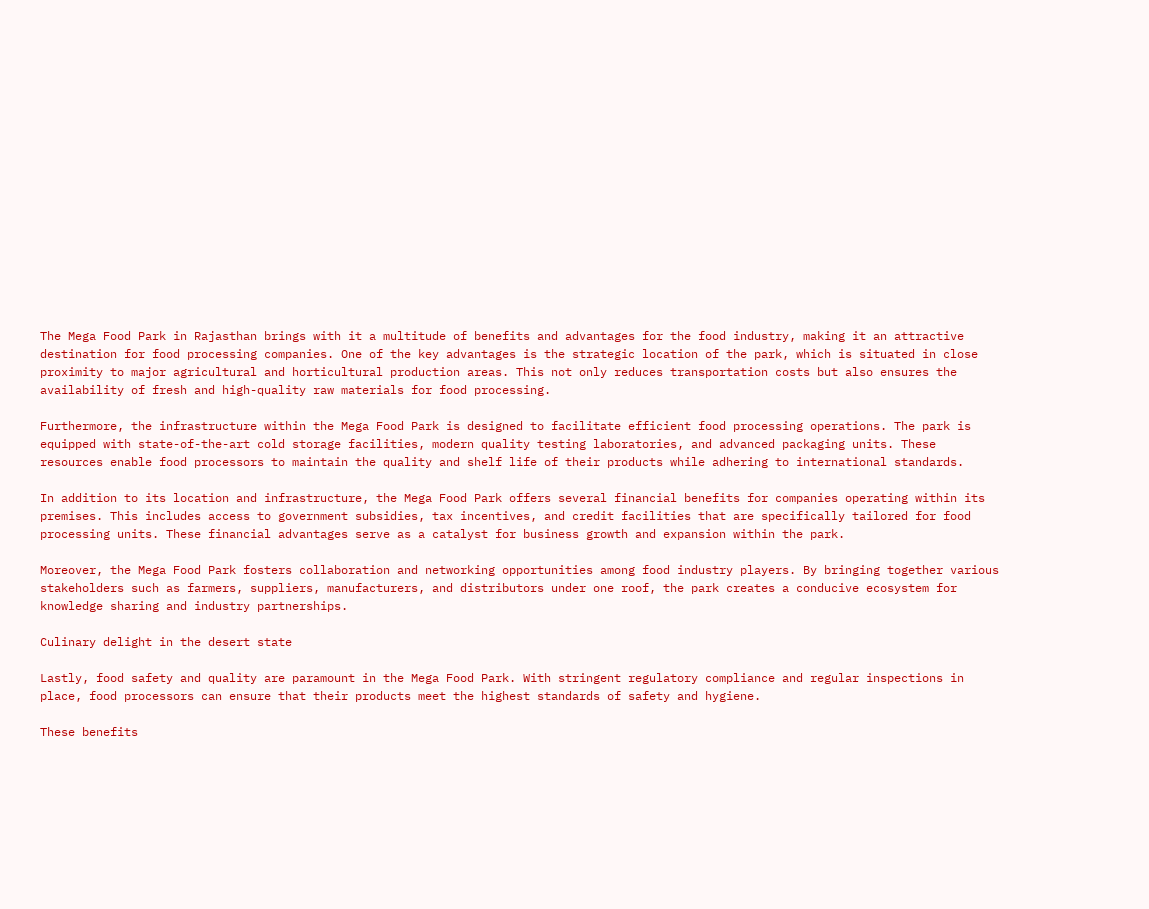The Mega Food Park in Rajasthan brings with it a multitude of benefits and advantages for the food industry, making it an attractive destination for food processing companies. One of the key advantages is the strategic location of the park, which is situated in close proximity to major agricultural and horticultural production areas. This not only reduces transportation costs but also ensures the availability of fresh and high-quality raw materials for food processing.

Furthermore, the infrastructure within the Mega Food Park is designed to facilitate efficient food processing operations. The park is equipped with state-of-the-art cold storage facilities, modern quality testing laboratories, and advanced packaging units. These resources enable food processors to maintain the quality and shelf life of their products while adhering to international standards.

In addition to its location and infrastructure, the Mega Food Park offers several financial benefits for companies operating within its premises. This includes access to government subsidies, tax incentives, and credit facilities that are specifically tailored for food processing units. These financial advantages serve as a catalyst for business growth and expansion within the park.

Moreover, the Mega Food Park fosters collaboration and networking opportunities among food industry players. By bringing together various stakeholders such as farmers, suppliers, manufacturers, and distributors under one roof, the park creates a conducive ecosystem for knowledge sharing and industry partnerships.

Culinary delight in the desert state

Lastly, food safety and quality are paramount in the Mega Food Park. With stringent regulatory compliance and regular inspections in place, food processors can ensure that their products meet the highest standards of safety and hygiene.

These benefits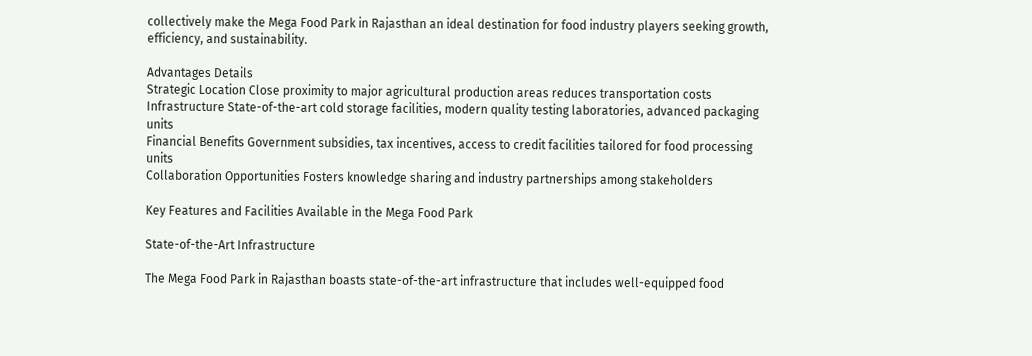collectively make the Mega Food Park in Rajasthan an ideal destination for food industry players seeking growth, efficiency, and sustainability.

Advantages Details
Strategic Location Close proximity to major agricultural production areas reduces transportation costs
Infrastructure State-of-the-art cold storage facilities, modern quality testing laboratories, advanced packaging units
Financial Benefits Government subsidies, tax incentives, access to credit facilities tailored for food processing units
Collaboration Opportunities Fosters knowledge sharing and industry partnerships among stakeholders

Key Features and Facilities Available in the Mega Food Park

State-of-the-Art Infrastructure

The Mega Food Park in Rajasthan boasts state-of-the-art infrastructure that includes well-equipped food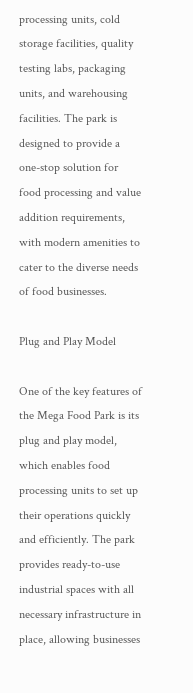processing units, cold storage facilities, quality testing labs, packaging units, and warehousing facilities. The park is designed to provide a one-stop solution for food processing and value addition requirements, with modern amenities to cater to the diverse needs of food businesses.

Plug and Play Model

One of the key features of the Mega Food Park is its plug and play model, which enables food processing units to set up their operations quickly and efficiently. The park provides ready-to-use industrial spaces with all necessary infrastructure in place, allowing businesses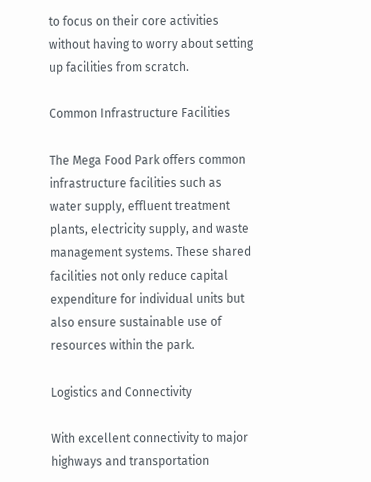to focus on their core activities without having to worry about setting up facilities from scratch.

Common Infrastructure Facilities

The Mega Food Park offers common infrastructure facilities such as water supply, effluent treatment plants, electricity supply, and waste management systems. These shared facilities not only reduce capital expenditure for individual units but also ensure sustainable use of resources within the park.

Logistics and Connectivity

With excellent connectivity to major highways and transportation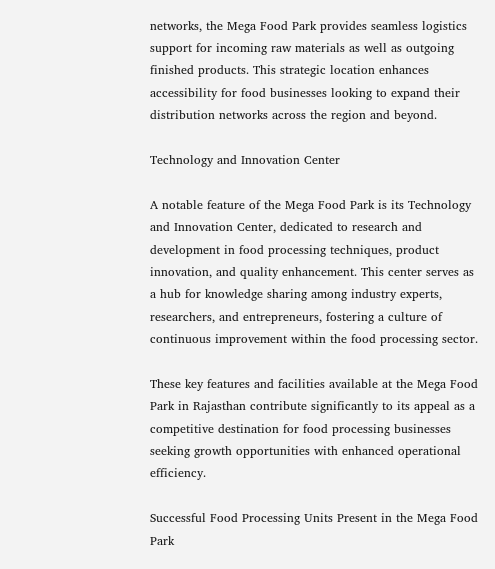networks, the Mega Food Park provides seamless logistics support for incoming raw materials as well as outgoing finished products. This strategic location enhances accessibility for food businesses looking to expand their distribution networks across the region and beyond.

Technology and Innovation Center

A notable feature of the Mega Food Park is its Technology and Innovation Center, dedicated to research and development in food processing techniques, product innovation, and quality enhancement. This center serves as a hub for knowledge sharing among industry experts, researchers, and entrepreneurs, fostering a culture of continuous improvement within the food processing sector.

These key features and facilities available at the Mega Food Park in Rajasthan contribute significantly to its appeal as a competitive destination for food processing businesses seeking growth opportunities with enhanced operational efficiency.

Successful Food Processing Units Present in the Mega Food Park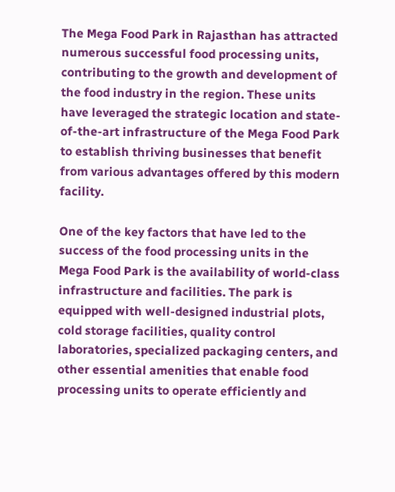The Mega Food Park in Rajasthan has attracted numerous successful food processing units, contributing to the growth and development of the food industry in the region. These units have leveraged the strategic location and state-of-the-art infrastructure of the Mega Food Park to establish thriving businesses that benefit from various advantages offered by this modern facility.

One of the key factors that have led to the success of the food processing units in the Mega Food Park is the availability of world-class infrastructure and facilities. The park is equipped with well-designed industrial plots, cold storage facilities, quality control laboratories, specialized packaging centers, and other essential amenities that enable food processing units to operate efficiently and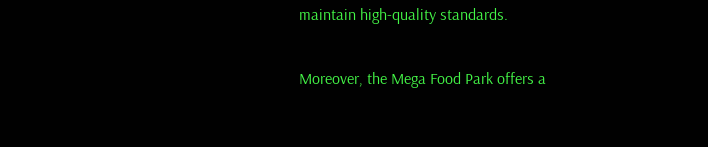maintain high-quality standards.

Moreover, the Mega Food Park offers a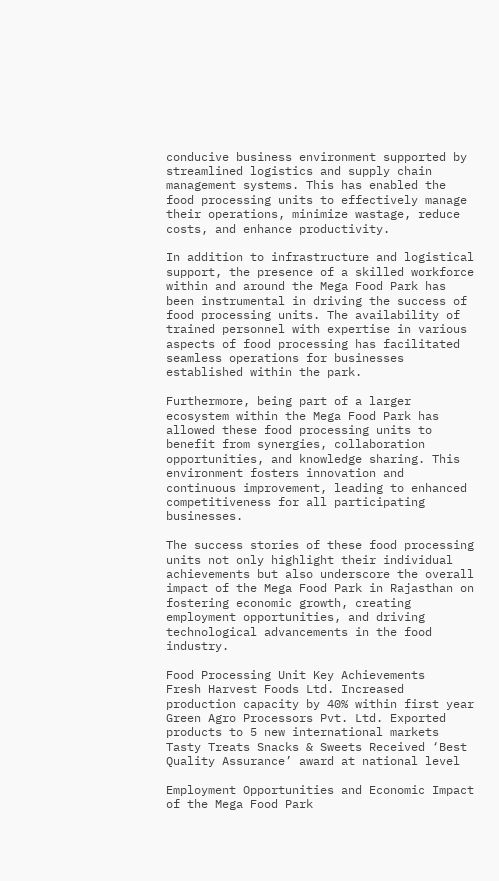conducive business environment supported by streamlined logistics and supply chain management systems. This has enabled the food processing units to effectively manage their operations, minimize wastage, reduce costs, and enhance productivity.

In addition to infrastructure and logistical support, the presence of a skilled workforce within and around the Mega Food Park has been instrumental in driving the success of food processing units. The availability of trained personnel with expertise in various aspects of food processing has facilitated seamless operations for businesses established within the park.

Furthermore, being part of a larger ecosystem within the Mega Food Park has allowed these food processing units to benefit from synergies, collaboration opportunities, and knowledge sharing. This environment fosters innovation and continuous improvement, leading to enhanced competitiveness for all participating businesses.

The success stories of these food processing units not only highlight their individual achievements but also underscore the overall impact of the Mega Food Park in Rajasthan on fostering economic growth, creating employment opportunities, and driving technological advancements in the food industry.

Food Processing Unit Key Achievements
Fresh Harvest Foods Ltd. Increased production capacity by 40% within first year
Green Agro Processors Pvt. Ltd. Exported products to 5 new international markets
Tasty Treats Snacks & Sweets Received ‘Best Quality Assurance’ award at national level

Employment Opportunities and Economic Impact of the Mega Food Park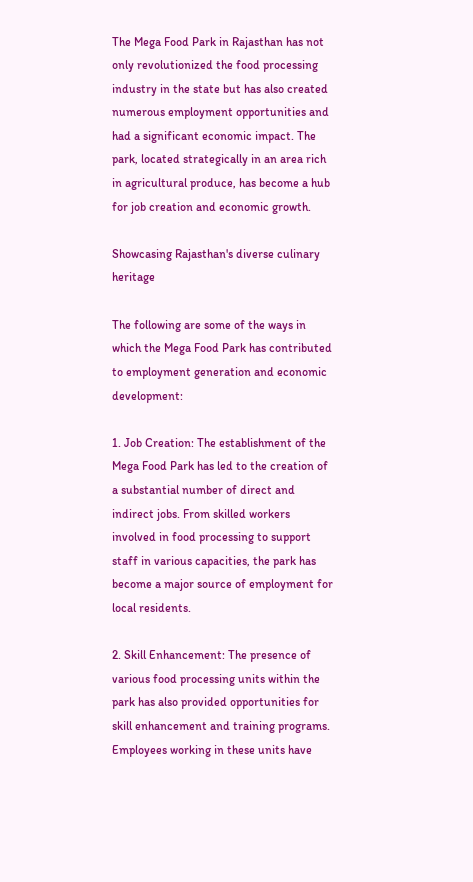The Mega Food Park in Rajasthan has not only revolutionized the food processing industry in the state but has also created numerous employment opportunities and had a significant economic impact. The park, located strategically in an area rich in agricultural produce, has become a hub for job creation and economic growth.

Showcasing Rajasthan's diverse culinary heritage

The following are some of the ways in which the Mega Food Park has contributed to employment generation and economic development:

1. Job Creation: The establishment of the Mega Food Park has led to the creation of a substantial number of direct and indirect jobs. From skilled workers involved in food processing to support staff in various capacities, the park has become a major source of employment for local residents.

2. Skill Enhancement: The presence of various food processing units within the park has also provided opportunities for skill enhancement and training programs. Employees working in these units have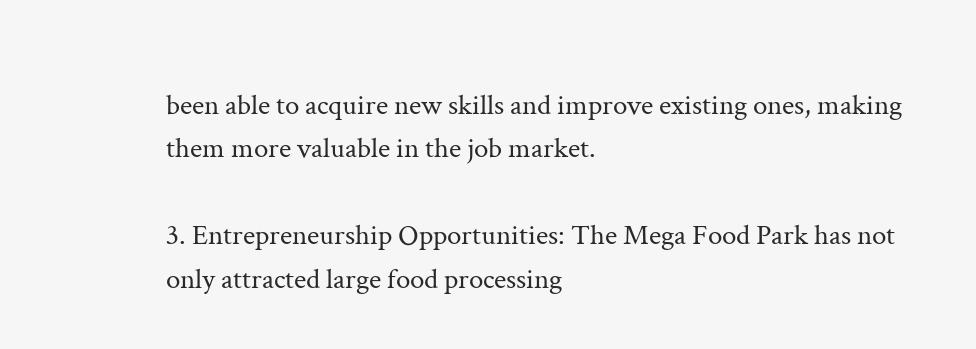been able to acquire new skills and improve existing ones, making them more valuable in the job market.

3. Entrepreneurship Opportunities: The Mega Food Park has not only attracted large food processing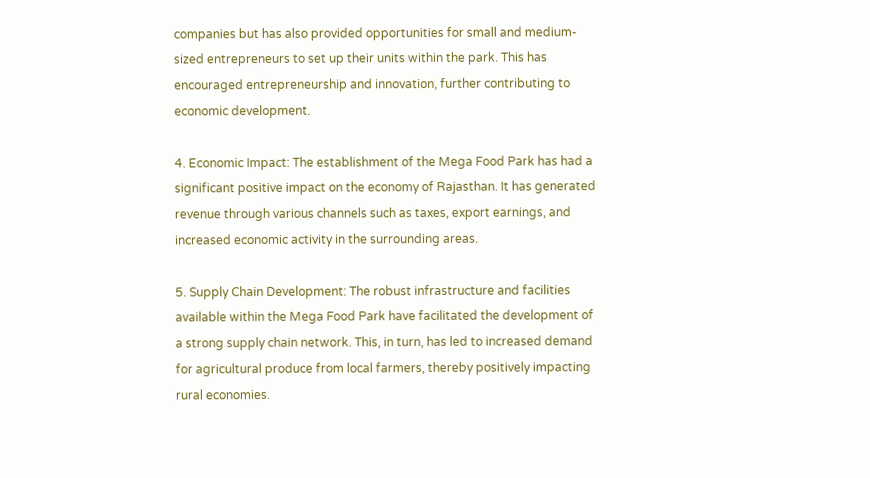companies but has also provided opportunities for small and medium-sized entrepreneurs to set up their units within the park. This has encouraged entrepreneurship and innovation, further contributing to economic development.

4. Economic Impact: The establishment of the Mega Food Park has had a significant positive impact on the economy of Rajasthan. It has generated revenue through various channels such as taxes, export earnings, and increased economic activity in the surrounding areas.

5. Supply Chain Development: The robust infrastructure and facilities available within the Mega Food Park have facilitated the development of a strong supply chain network. This, in turn, has led to increased demand for agricultural produce from local farmers, thereby positively impacting rural economies.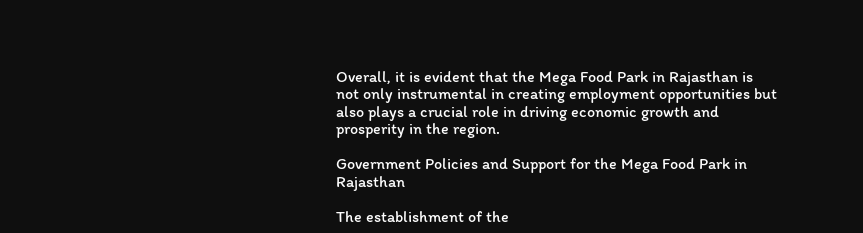Overall, it is evident that the Mega Food Park in Rajasthan is not only instrumental in creating employment opportunities but also plays a crucial role in driving economic growth and prosperity in the region.

Government Policies and Support for the Mega Food Park in Rajasthan

The establishment of the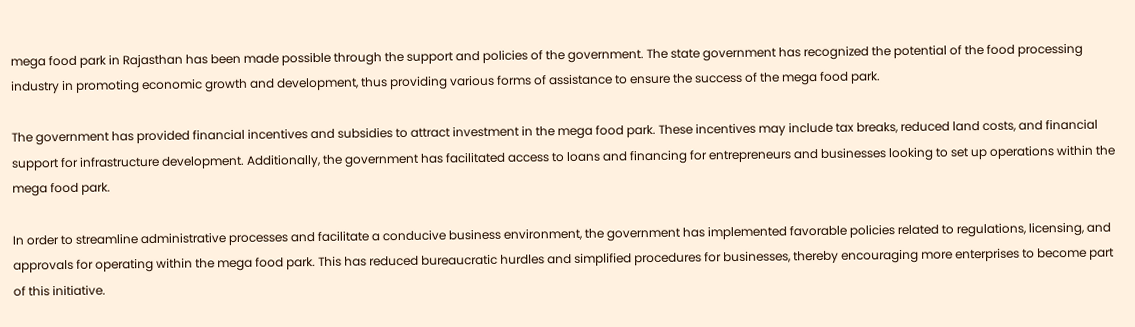mega food park in Rajasthan has been made possible through the support and policies of the government. The state government has recognized the potential of the food processing industry in promoting economic growth and development, thus providing various forms of assistance to ensure the success of the mega food park.

The government has provided financial incentives and subsidies to attract investment in the mega food park. These incentives may include tax breaks, reduced land costs, and financial support for infrastructure development. Additionally, the government has facilitated access to loans and financing for entrepreneurs and businesses looking to set up operations within the mega food park.

In order to streamline administrative processes and facilitate a conducive business environment, the government has implemented favorable policies related to regulations, licensing, and approvals for operating within the mega food park. This has reduced bureaucratic hurdles and simplified procedures for businesses, thereby encouraging more enterprises to become part of this initiative.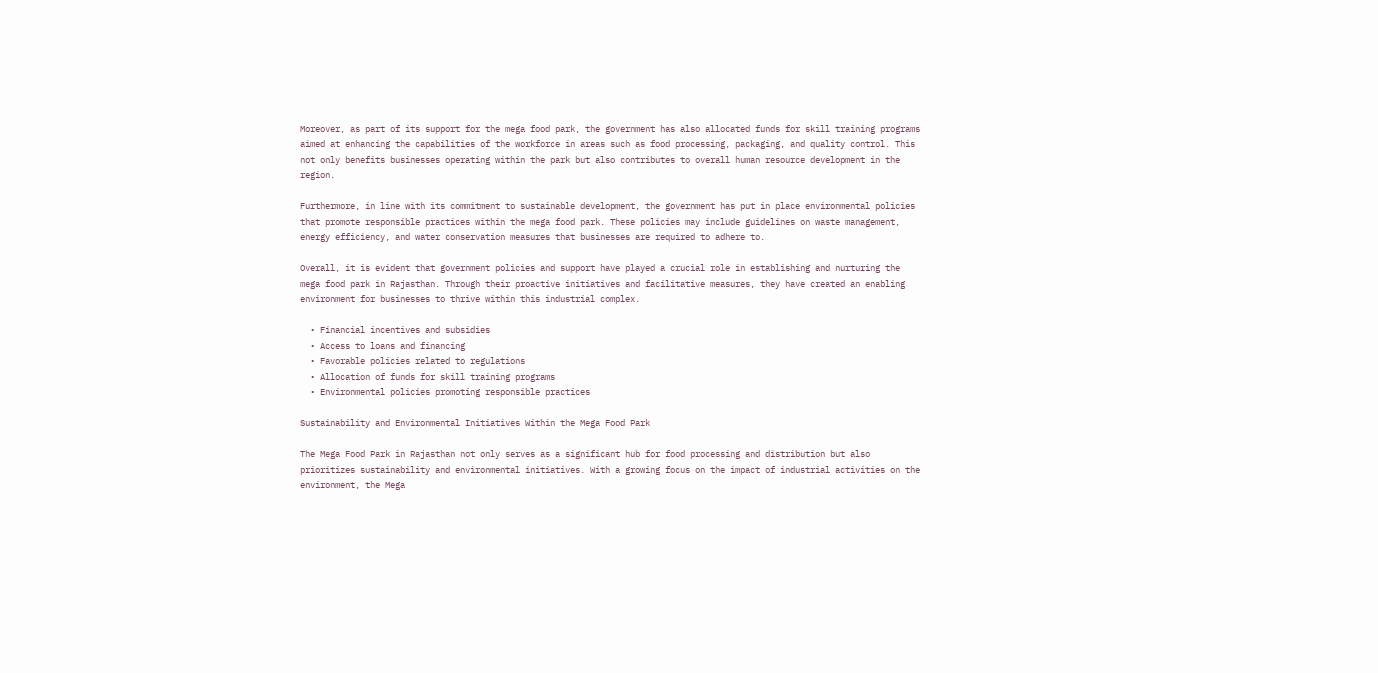Moreover, as part of its support for the mega food park, the government has also allocated funds for skill training programs aimed at enhancing the capabilities of the workforce in areas such as food processing, packaging, and quality control. This not only benefits businesses operating within the park but also contributes to overall human resource development in the region.

Furthermore, in line with its commitment to sustainable development, the government has put in place environmental policies that promote responsible practices within the mega food park. These policies may include guidelines on waste management, energy efficiency, and water conservation measures that businesses are required to adhere to.

Overall, it is evident that government policies and support have played a crucial role in establishing and nurturing the mega food park in Rajasthan. Through their proactive initiatives and facilitative measures, they have created an enabling environment for businesses to thrive within this industrial complex.

  • Financial incentives and subsidies
  • Access to loans and financing
  • Favorable policies related to regulations
  • Allocation of funds for skill training programs
  • Environmental policies promoting responsible practices

Sustainability and Environmental Initiatives Within the Mega Food Park

The Mega Food Park in Rajasthan not only serves as a significant hub for food processing and distribution but also prioritizes sustainability and environmental initiatives. With a growing focus on the impact of industrial activities on the environment, the Mega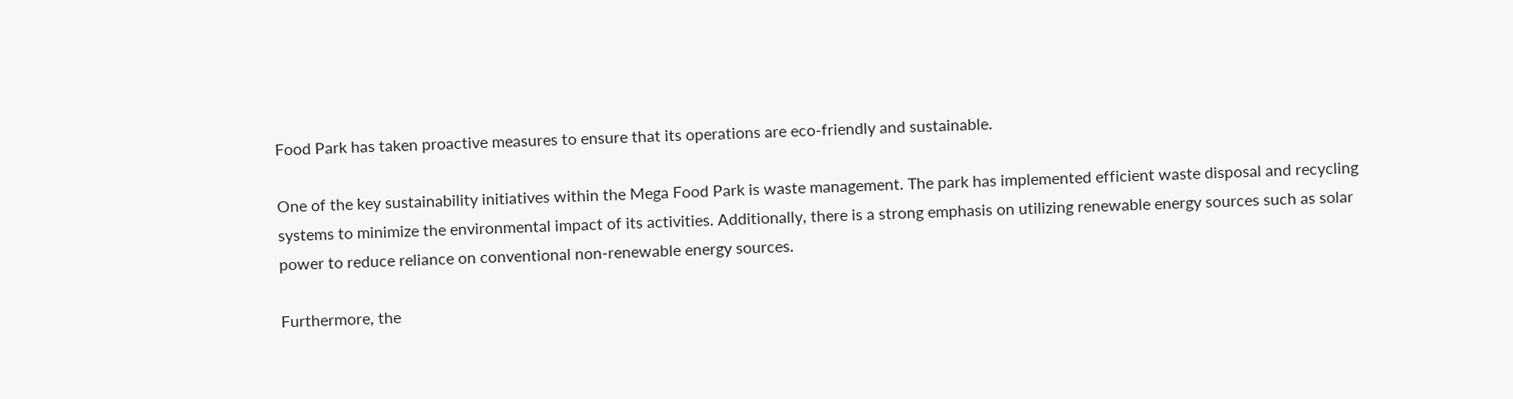Food Park has taken proactive measures to ensure that its operations are eco-friendly and sustainable.

One of the key sustainability initiatives within the Mega Food Park is waste management. The park has implemented efficient waste disposal and recycling systems to minimize the environmental impact of its activities. Additionally, there is a strong emphasis on utilizing renewable energy sources such as solar power to reduce reliance on conventional non-renewable energy sources.

Furthermore, the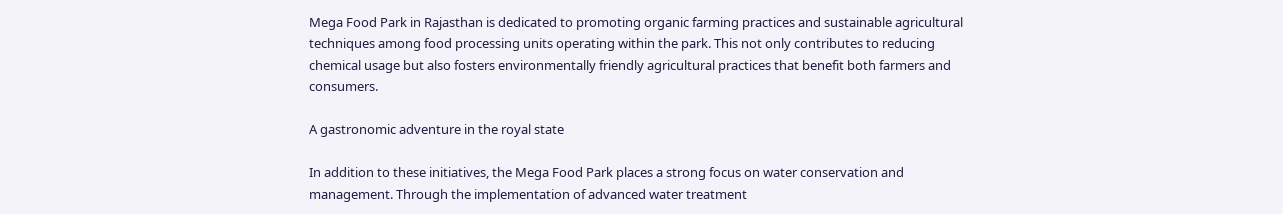Mega Food Park in Rajasthan is dedicated to promoting organic farming practices and sustainable agricultural techniques among food processing units operating within the park. This not only contributes to reducing chemical usage but also fosters environmentally friendly agricultural practices that benefit both farmers and consumers.

A gastronomic adventure in the royal state

In addition to these initiatives, the Mega Food Park places a strong focus on water conservation and management. Through the implementation of advanced water treatment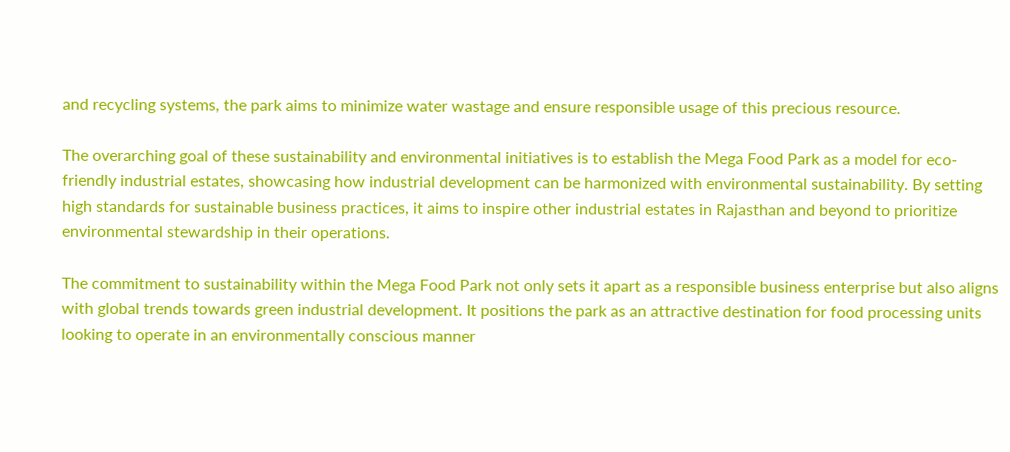and recycling systems, the park aims to minimize water wastage and ensure responsible usage of this precious resource.

The overarching goal of these sustainability and environmental initiatives is to establish the Mega Food Park as a model for eco-friendly industrial estates, showcasing how industrial development can be harmonized with environmental sustainability. By setting high standards for sustainable business practices, it aims to inspire other industrial estates in Rajasthan and beyond to prioritize environmental stewardship in their operations.

The commitment to sustainability within the Mega Food Park not only sets it apart as a responsible business enterprise but also aligns with global trends towards green industrial development. It positions the park as an attractive destination for food processing units looking to operate in an environmentally conscious manner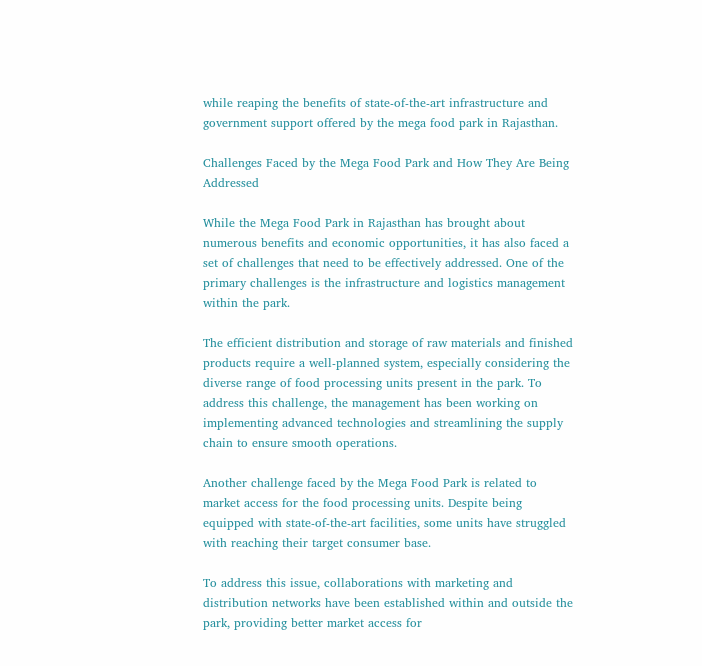while reaping the benefits of state-of-the-art infrastructure and government support offered by the mega food park in Rajasthan.

Challenges Faced by the Mega Food Park and How They Are Being Addressed

While the Mega Food Park in Rajasthan has brought about numerous benefits and economic opportunities, it has also faced a set of challenges that need to be effectively addressed. One of the primary challenges is the infrastructure and logistics management within the park.

The efficient distribution and storage of raw materials and finished products require a well-planned system, especially considering the diverse range of food processing units present in the park. To address this challenge, the management has been working on implementing advanced technologies and streamlining the supply chain to ensure smooth operations.

Another challenge faced by the Mega Food Park is related to market access for the food processing units. Despite being equipped with state-of-the-art facilities, some units have struggled with reaching their target consumer base.

To address this issue, collaborations with marketing and distribution networks have been established within and outside the park, providing better market access for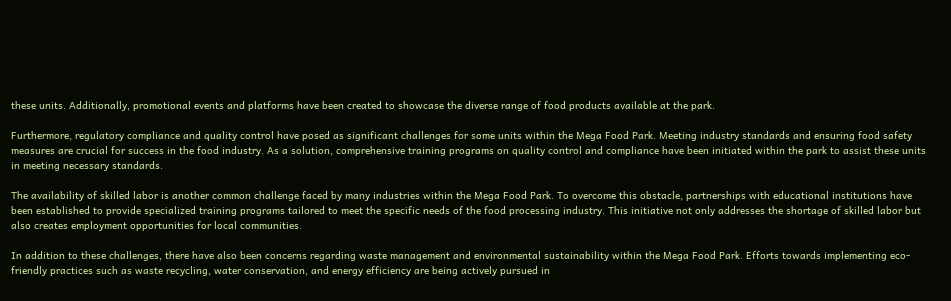these units. Additionally, promotional events and platforms have been created to showcase the diverse range of food products available at the park.

Furthermore, regulatory compliance and quality control have posed as significant challenges for some units within the Mega Food Park. Meeting industry standards and ensuring food safety measures are crucial for success in the food industry. As a solution, comprehensive training programs on quality control and compliance have been initiated within the park to assist these units in meeting necessary standards.

The availability of skilled labor is another common challenge faced by many industries within the Mega Food Park. To overcome this obstacle, partnerships with educational institutions have been established to provide specialized training programs tailored to meet the specific needs of the food processing industry. This initiative not only addresses the shortage of skilled labor but also creates employment opportunities for local communities.

In addition to these challenges, there have also been concerns regarding waste management and environmental sustainability within the Mega Food Park. Efforts towards implementing eco-friendly practices such as waste recycling, water conservation, and energy efficiency are being actively pursued in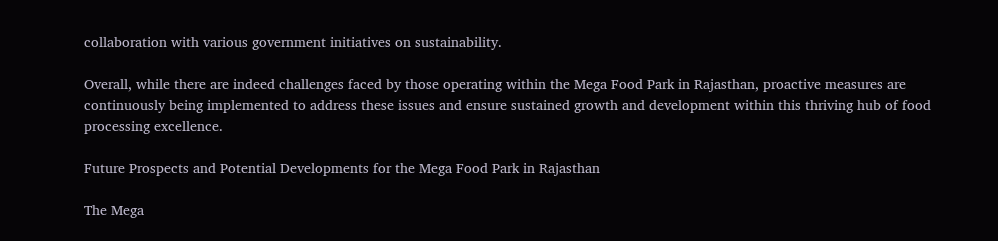collaboration with various government initiatives on sustainability.

Overall, while there are indeed challenges faced by those operating within the Mega Food Park in Rajasthan, proactive measures are continuously being implemented to address these issues and ensure sustained growth and development within this thriving hub of food processing excellence.

Future Prospects and Potential Developments for the Mega Food Park in Rajasthan

The Mega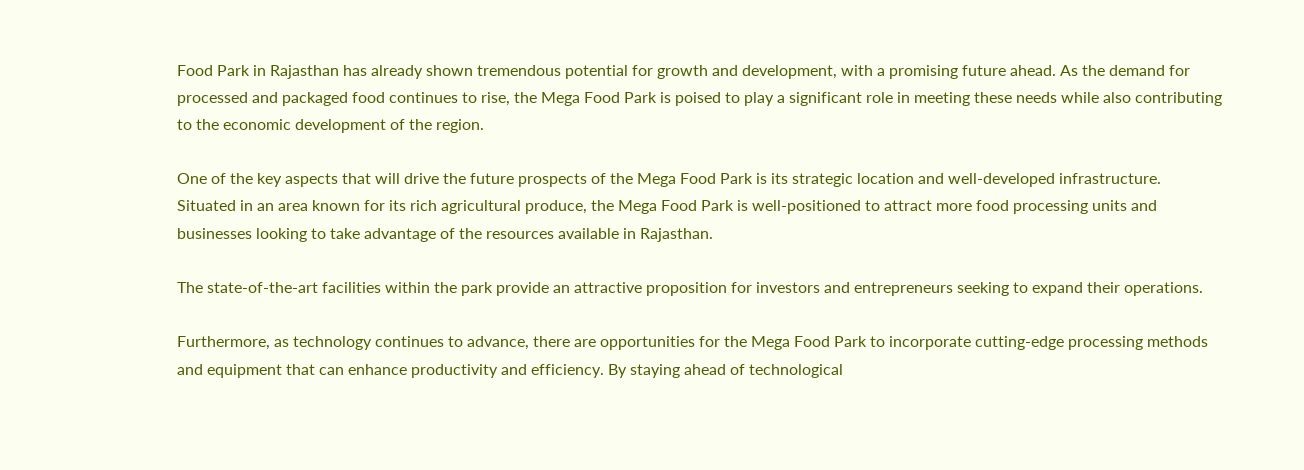Food Park in Rajasthan has already shown tremendous potential for growth and development, with a promising future ahead. As the demand for processed and packaged food continues to rise, the Mega Food Park is poised to play a significant role in meeting these needs while also contributing to the economic development of the region.

One of the key aspects that will drive the future prospects of the Mega Food Park is its strategic location and well-developed infrastructure. Situated in an area known for its rich agricultural produce, the Mega Food Park is well-positioned to attract more food processing units and businesses looking to take advantage of the resources available in Rajasthan.

The state-of-the-art facilities within the park provide an attractive proposition for investors and entrepreneurs seeking to expand their operations.

Furthermore, as technology continues to advance, there are opportunities for the Mega Food Park to incorporate cutting-edge processing methods and equipment that can enhance productivity and efficiency. By staying ahead of technological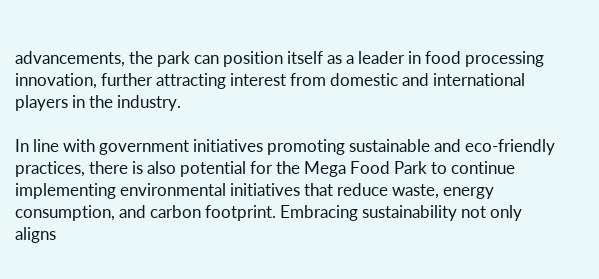advancements, the park can position itself as a leader in food processing innovation, further attracting interest from domestic and international players in the industry.

In line with government initiatives promoting sustainable and eco-friendly practices, there is also potential for the Mega Food Park to continue implementing environmental initiatives that reduce waste, energy consumption, and carbon footprint. Embracing sustainability not only aligns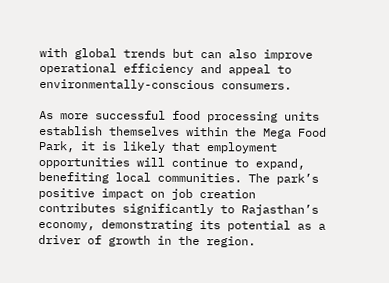with global trends but can also improve operational efficiency and appeal to environmentally-conscious consumers.

As more successful food processing units establish themselves within the Mega Food Park, it is likely that employment opportunities will continue to expand, benefiting local communities. The park’s positive impact on job creation contributes significantly to Rajasthan’s economy, demonstrating its potential as a driver of growth in the region.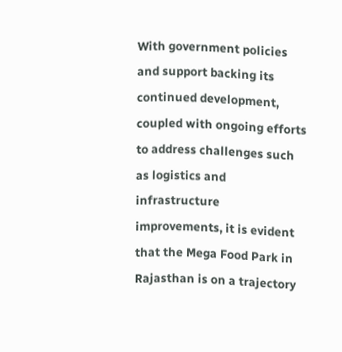With government policies and support backing its continued development, coupled with ongoing efforts to address challenges such as logistics and infrastructure improvements, it is evident that the Mega Food Park in Rajasthan is on a trajectory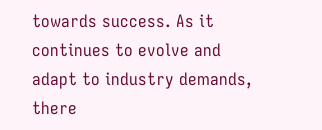towards success. As it continues to evolve and adapt to industry demands, there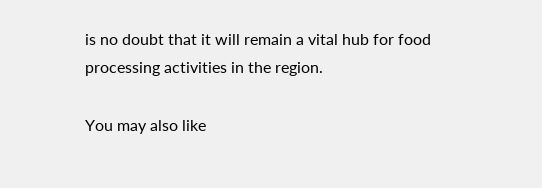is no doubt that it will remain a vital hub for food processing activities in the region.

You may also like